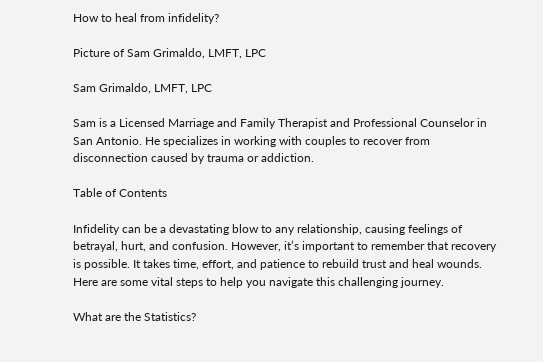How to heal from infidelity?

Picture of Sam Grimaldo, LMFT, LPC

Sam Grimaldo, LMFT, LPC

Sam is a Licensed Marriage and Family Therapist and Professional Counselor in San Antonio. He specializes in working with couples to recover from disconnection caused by trauma or addiction.

Table of Contents

Infidelity can be a devastating blow to any relationship, causing feelings of betrayal, hurt, and confusion. However, it’s important to remember that recovery is possible. It takes time, effort, and patience to rebuild trust and heal wounds. Here are some vital steps to help you navigate this challenging journey.

What are the Statistics?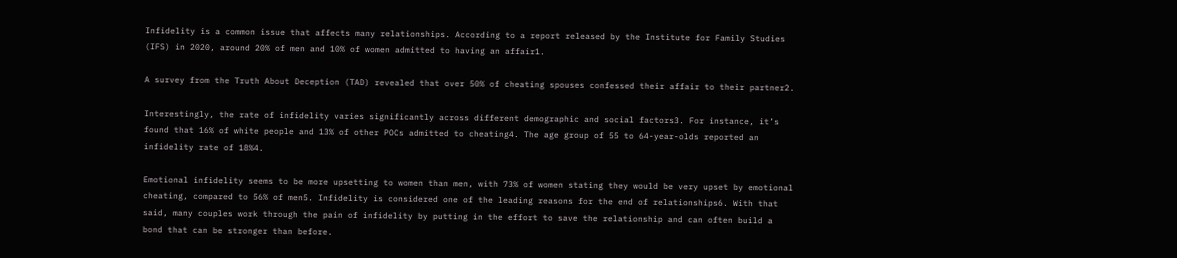Infidelity is a common issue that affects many relationships. According to a report released by the Institute for Family Studies (IFS) in 2020, around 20% of men and 10% of women admitted to having an affair1.

A survey from the Truth About Deception (TAD) revealed that over 50% of cheating spouses confessed their affair to their partner2.

Interestingly, the rate of infidelity varies significantly across different demographic and social factors3. For instance, it’s found that 16% of white people and 13% of other POCs admitted to cheating4. The age group of 55 to 64-year-olds reported an infidelity rate of 18%4.

Emotional infidelity seems to be more upsetting to women than men, with 73% of women stating they would be very upset by emotional cheating, compared to 56% of men5. Infidelity is considered one of the leading reasons for the end of relationships6. With that said, many couples work through the pain of infidelity by putting in the effort to save the relationship and can often build a bond that can be stronger than before.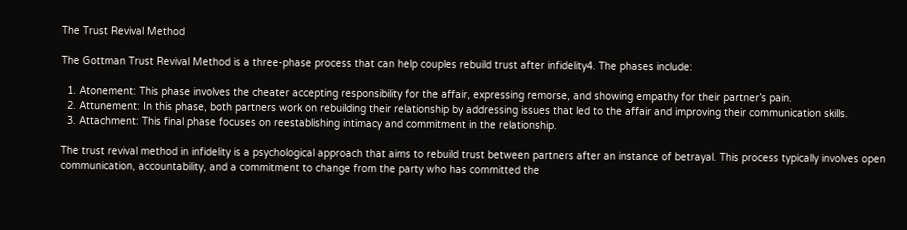The Trust Revival Method

The Gottman Trust Revival Method is a three-phase process that can help couples rebuild trust after infidelity4. The phases include:

  1. Atonement: This phase involves the cheater accepting responsibility for the affair, expressing remorse, and showing empathy for their partner’s pain.
  2. Attunement: In this phase, both partners work on rebuilding their relationship by addressing issues that led to the affair and improving their communication skills.
  3. Attachment: This final phase focuses on reestablishing intimacy and commitment in the relationship.

The trust revival method in infidelity is a psychological approach that aims to rebuild trust between partners after an instance of betrayal. This process typically involves open communication, accountability, and a commitment to change from the party who has committed the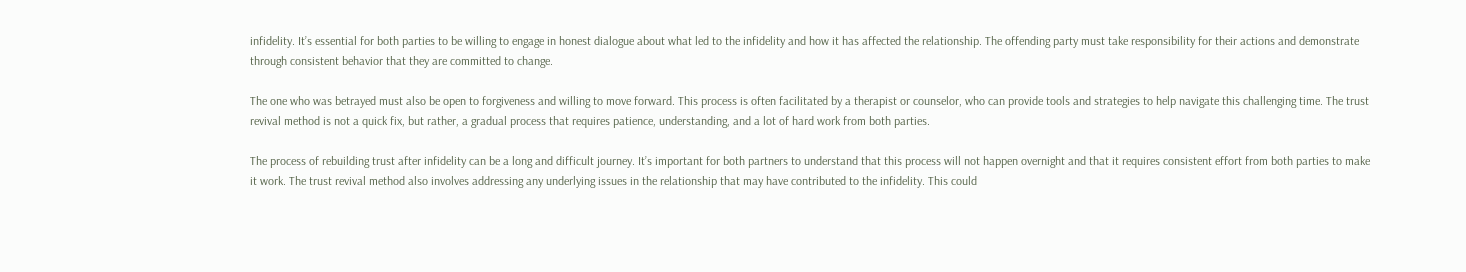infidelity. It’s essential for both parties to be willing to engage in honest dialogue about what led to the infidelity and how it has affected the relationship. The offending party must take responsibility for their actions and demonstrate through consistent behavior that they are committed to change.

The one who was betrayed must also be open to forgiveness and willing to move forward. This process is often facilitated by a therapist or counselor, who can provide tools and strategies to help navigate this challenging time. The trust revival method is not a quick fix, but rather, a gradual process that requires patience, understanding, and a lot of hard work from both parties.

The process of rebuilding trust after infidelity can be a long and difficult journey. It’s important for both partners to understand that this process will not happen overnight and that it requires consistent effort from both parties to make it work. The trust revival method also involves addressing any underlying issues in the relationship that may have contributed to the infidelity. This could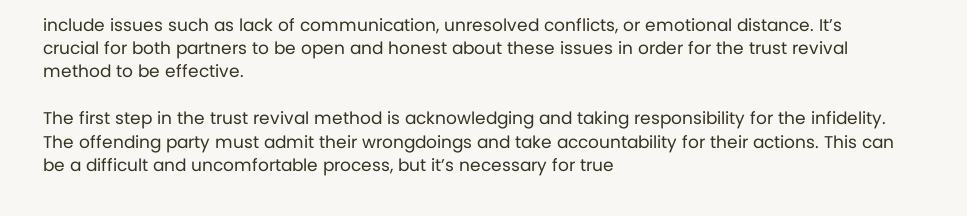include issues such as lack of communication, unresolved conflicts, or emotional distance. It’s crucial for both partners to be open and honest about these issues in order for the trust revival method to be effective.

The first step in the trust revival method is acknowledging and taking responsibility for the infidelity. The offending party must admit their wrongdoings and take accountability for their actions. This can be a difficult and uncomfortable process, but it’s necessary for true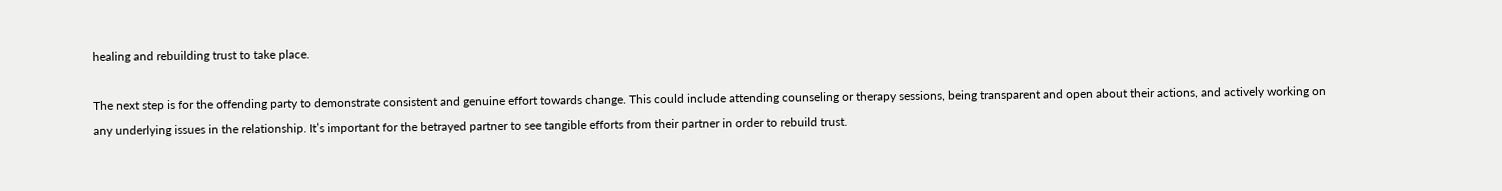healing and rebuilding trust to take place.

The next step is for the offending party to demonstrate consistent and genuine effort towards change. This could include attending counseling or therapy sessions, being transparent and open about their actions, and actively working on any underlying issues in the relationship. It’s important for the betrayed partner to see tangible efforts from their partner in order to rebuild trust.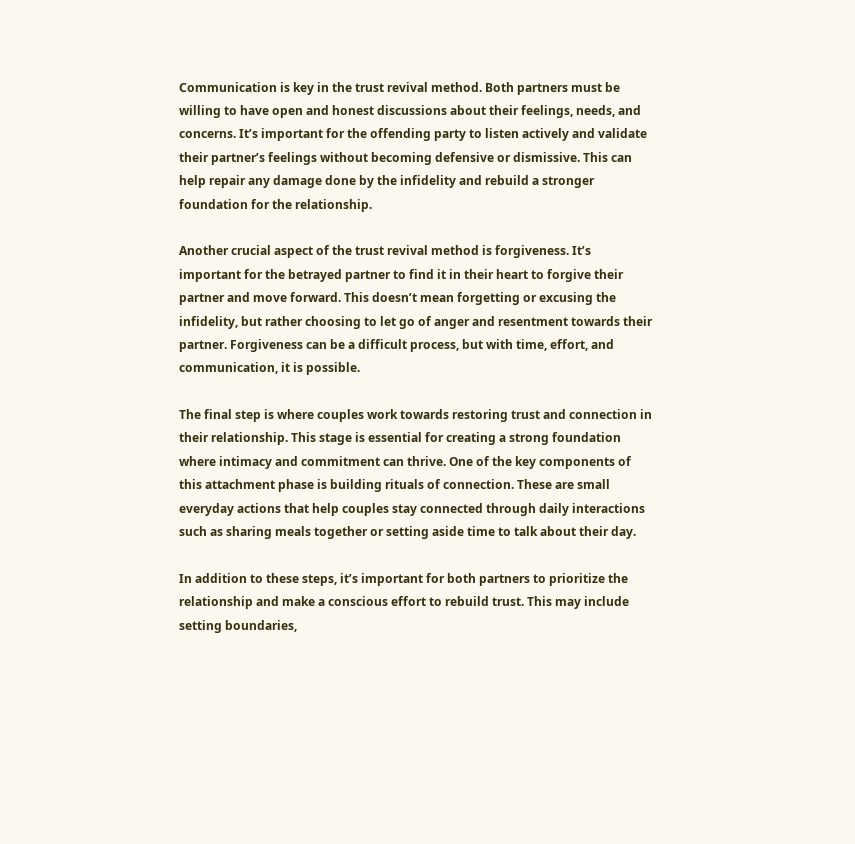Communication is key in the trust revival method. Both partners must be willing to have open and honest discussions about their feelings, needs, and concerns. It’s important for the offending party to listen actively and validate their partner’s feelings without becoming defensive or dismissive. This can help repair any damage done by the infidelity and rebuild a stronger foundation for the relationship.

Another crucial aspect of the trust revival method is forgiveness. It’s important for the betrayed partner to find it in their heart to forgive their partner and move forward. This doesn’t mean forgetting or excusing the infidelity, but rather choosing to let go of anger and resentment towards their partner. Forgiveness can be a difficult process, but with time, effort, and communication, it is possible.

The final step is where couples work towards restoring trust and connection in their relationship. This stage is essential for creating a strong foundation where intimacy and commitment can thrive. One of the key components of this attachment phase is building rituals of connection. These are small everyday actions that help couples stay connected through daily interactions such as sharing meals together or setting aside time to talk about their day.

In addition to these steps, it’s important for both partners to prioritize the relationship and make a conscious effort to rebuild trust. This may include setting boundaries,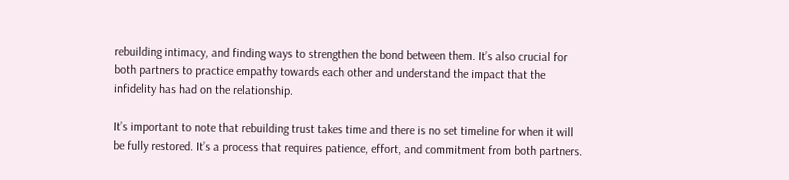rebuilding intimacy, and finding ways to strengthen the bond between them. It’s also crucial for both partners to practice empathy towards each other and understand the impact that the infidelity has had on the relationship.

It’s important to note that rebuilding trust takes time and there is no set timeline for when it will be fully restored. It’s a process that requires patience, effort, and commitment from both partners.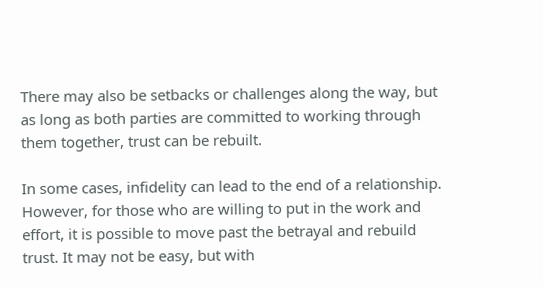There may also be setbacks or challenges along the way, but as long as both parties are committed to working through them together, trust can be rebuilt.

In some cases, infidelity can lead to the end of a relationship. However, for those who are willing to put in the work and effort, it is possible to move past the betrayal and rebuild trust. It may not be easy, but with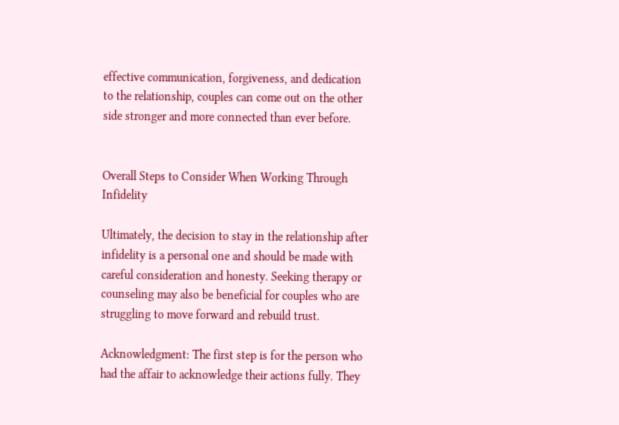effective communication, forgiveness, and dedication to the relationship, couples can come out on the other side stronger and more connected than ever before.


Overall Steps to Consider When Working Through Infidelity

Ultimately, the decision to stay in the relationship after infidelity is a personal one and should be made with careful consideration and honesty. Seeking therapy or counseling may also be beneficial for couples who are struggling to move forward and rebuild trust.

Acknowledgment: The first step is for the person who had the affair to acknowledge their actions fully. They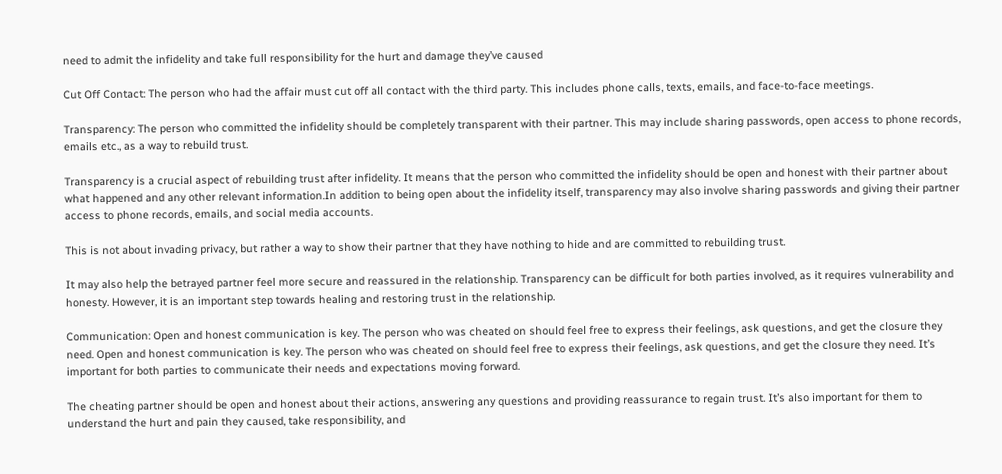need to admit the infidelity and take full responsibility for the hurt and damage they’ve caused

Cut Off Contact: The person who had the affair must cut off all contact with the third party. This includes phone calls, texts, emails, and face-to-face meetings.

Transparency: The person who committed the infidelity should be completely transparent with their partner. This may include sharing passwords, open access to phone records, emails etc., as a way to rebuild trust.

Transparency is a crucial aspect of rebuilding trust after infidelity. It means that the person who committed the infidelity should be open and honest with their partner about what happened and any other relevant information.In addition to being open about the infidelity itself, transparency may also involve sharing passwords and giving their partner access to phone records, emails, and social media accounts.

This is not about invading privacy, but rather a way to show their partner that they have nothing to hide and are committed to rebuilding trust.

It may also help the betrayed partner feel more secure and reassured in the relationship. Transparency can be difficult for both parties involved, as it requires vulnerability and honesty. However, it is an important step towards healing and restoring trust in the relationship.

Communication: Open and honest communication is key. The person who was cheated on should feel free to express their feelings, ask questions, and get the closure they need. Open and honest communication is key. The person who was cheated on should feel free to express their feelings, ask questions, and get the closure they need. It’s important for both parties to communicate their needs and expectations moving forward.

The cheating partner should be open and honest about their actions, answering any questions and providing reassurance to regain trust. It’s also important for them to understand the hurt and pain they caused, take responsibility, and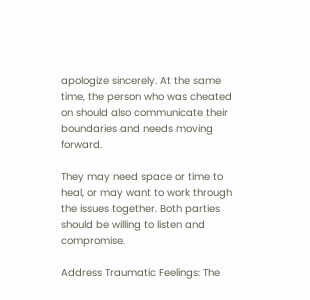apologize sincerely. At the same time, the person who was cheated on should also communicate their boundaries and needs moving forward.

They may need space or time to heal, or may want to work through the issues together. Both parties should be willing to listen and compromise.

Address Traumatic Feelings: The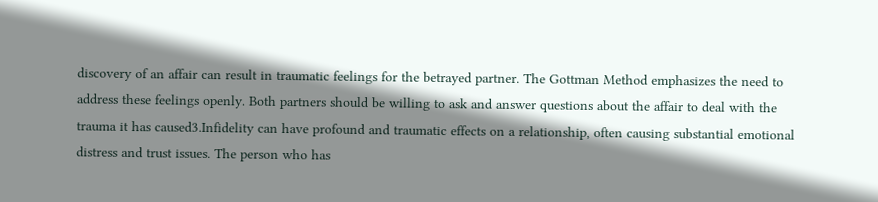discovery of an affair can result in traumatic feelings for the betrayed partner. The Gottman Method emphasizes the need to address these feelings openly. Both partners should be willing to ask and answer questions about the affair to deal with the trauma it has caused3.Infidelity can have profound and traumatic effects on a relationship, often causing substantial emotional distress and trust issues. The person who has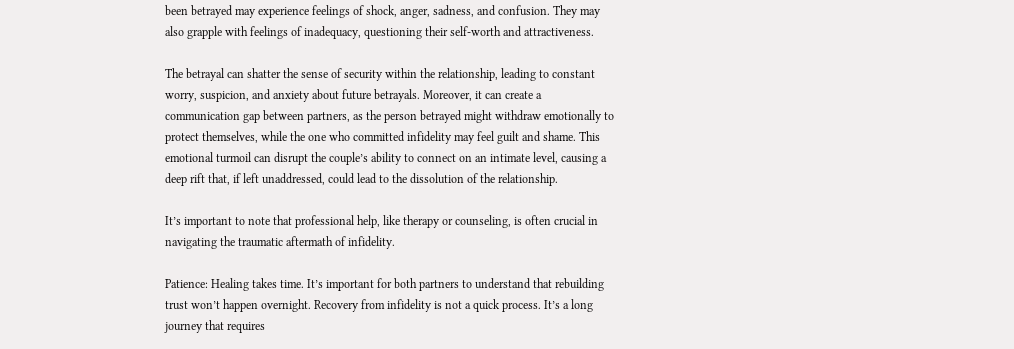been betrayed may experience feelings of shock, anger, sadness, and confusion. They may also grapple with feelings of inadequacy, questioning their self-worth and attractiveness.

The betrayal can shatter the sense of security within the relationship, leading to constant worry, suspicion, and anxiety about future betrayals. Moreover, it can create a communication gap between partners, as the person betrayed might withdraw emotionally to protect themselves, while the one who committed infidelity may feel guilt and shame. This emotional turmoil can disrupt the couple’s ability to connect on an intimate level, causing a deep rift that, if left unaddressed, could lead to the dissolution of the relationship.

It’s important to note that professional help, like therapy or counseling, is often crucial in navigating the traumatic aftermath of infidelity.

Patience: Healing takes time. It’s important for both partners to understand that rebuilding trust won’t happen overnight. Recovery from infidelity is not a quick process. It’s a long journey that requires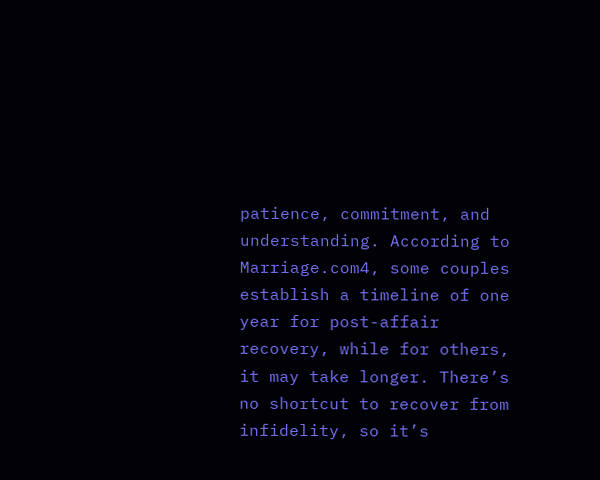patience, commitment, and understanding. According to Marriage.com4, some couples establish a timeline of one year for post-affair recovery, while for others, it may take longer. There’s no shortcut to recover from infidelity, so it’s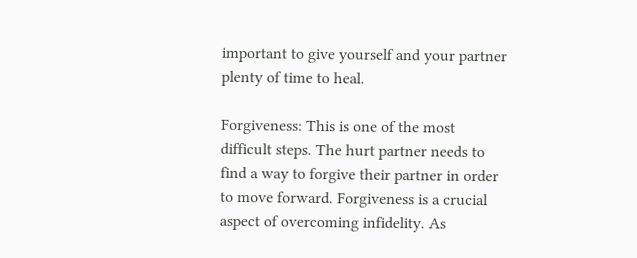important to give yourself and your partner plenty of time to heal.

Forgiveness: This is one of the most difficult steps. The hurt partner needs to find a way to forgive their partner in order to move forward. Forgiveness is a crucial aspect of overcoming infidelity. As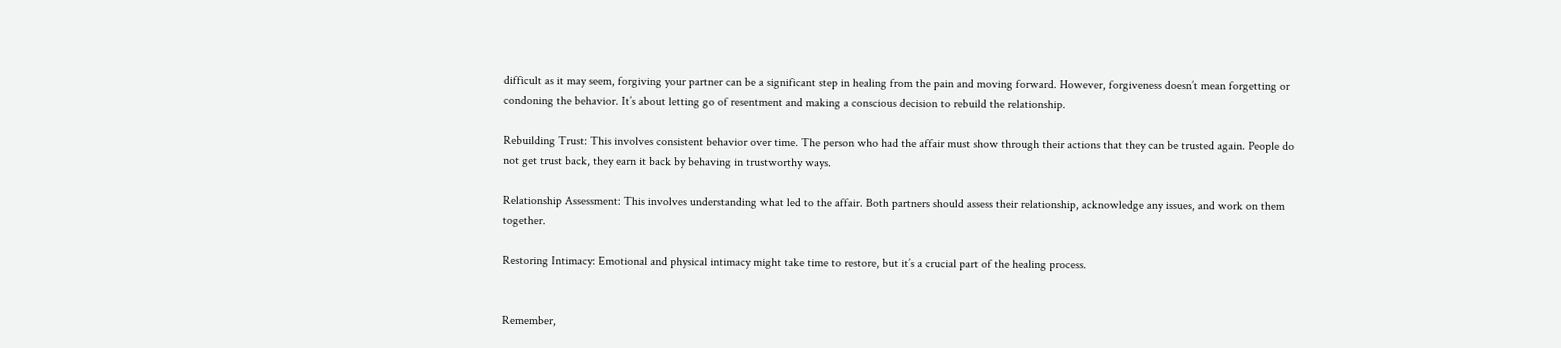difficult as it may seem, forgiving your partner can be a significant step in healing from the pain and moving forward. However, forgiveness doesn’t mean forgetting or condoning the behavior. It’s about letting go of resentment and making a conscious decision to rebuild the relationship.

Rebuilding Trust: This involves consistent behavior over time. The person who had the affair must show through their actions that they can be trusted again. People do not get trust back, they earn it back by behaving in trustworthy ways.

Relationship Assessment: This involves understanding what led to the affair. Both partners should assess their relationship, acknowledge any issues, and work on them together.

Restoring Intimacy: Emotional and physical intimacy might take time to restore, but it’s a crucial part of the healing process.


Remember,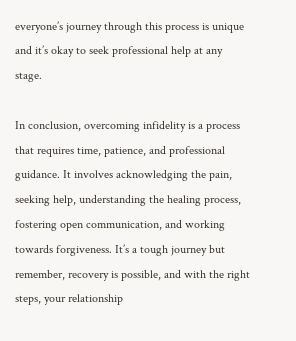everyone’s journey through this process is unique and it’s okay to seek professional help at any stage.

In conclusion, overcoming infidelity is a process that requires time, patience, and professional guidance. It involves acknowledging the pain, seeking help, understanding the healing process, fostering open communication, and working towards forgiveness. It’s a tough journey but remember, recovery is possible, and with the right steps, your relationship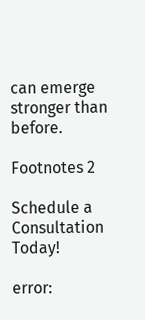can emerge stronger than before.

Footnotes 2

Schedule a Consultation Today!

error: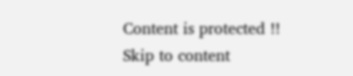Content is protected !!
Skip to content